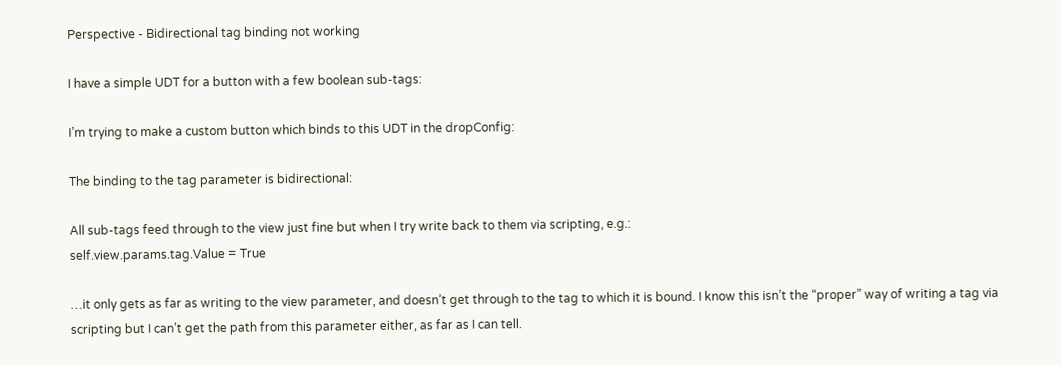Perspective - Bidirectional tag binding not working

I have a simple UDT for a button with a few boolean sub-tags:

I’m trying to make a custom button which binds to this UDT in the dropConfig:

The binding to the tag parameter is bidirectional:

All sub-tags feed through to the view just fine but when I try write back to them via scripting, e.g.:
self.view.params.tag.Value = True

…it only gets as far as writing to the view parameter, and doesn’t get through to the tag to which it is bound. I know this isn’t the “proper” way of writing a tag via scripting but I can’t get the path from this parameter either, as far as I can tell.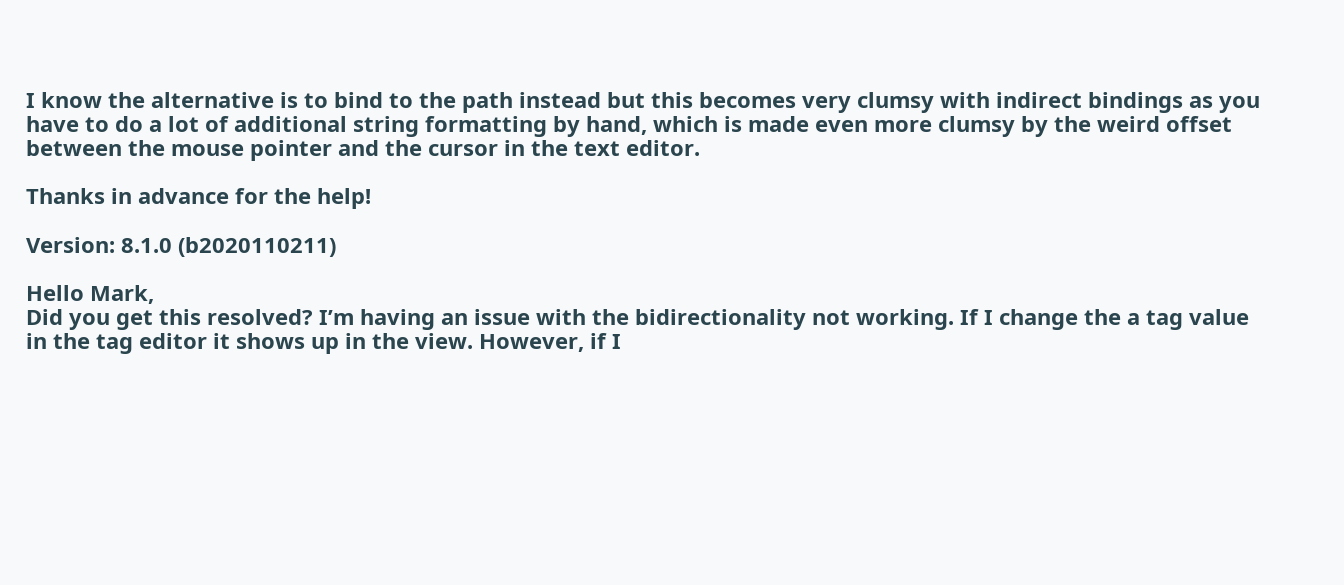I know the alternative is to bind to the path instead but this becomes very clumsy with indirect bindings as you have to do a lot of additional string formatting by hand, which is made even more clumsy by the weird offset between the mouse pointer and the cursor in the text editor.

Thanks in advance for the help!

Version: 8.1.0 (b2020110211)

Hello Mark,
Did you get this resolved? I’m having an issue with the bidirectionality not working. If I change the a tag value in the tag editor it shows up in the view. However, if I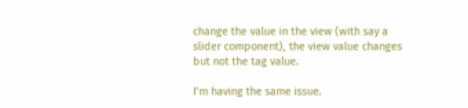change the value in the view (with say a slider component), the view value changes but not the tag value.

I’m having the same issue.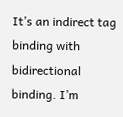It’s an indirect tag binding with bidirectional binding. I’m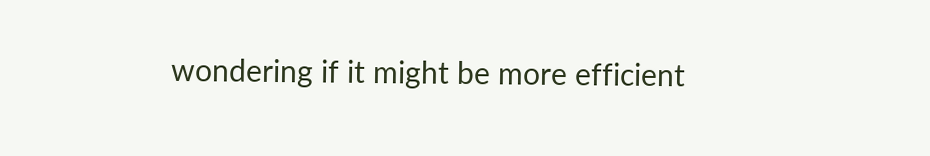wondering if it might be more efficient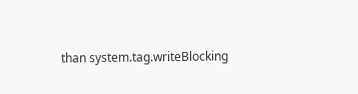than system.tag.writeBlocking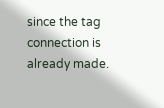since the tag connection is already made.